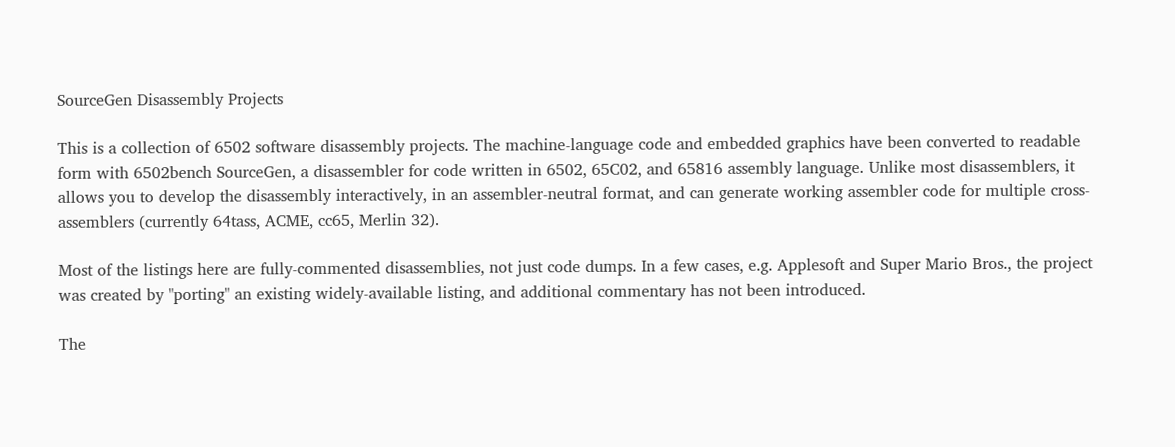SourceGen Disassembly Projects

This is a collection of 6502 software disassembly projects. The machine-language code and embedded graphics have been converted to readable form with 6502bench SourceGen, a disassembler for code written in 6502, 65C02, and 65816 assembly language. Unlike most disassemblers, it allows you to develop the disassembly interactively, in an assembler-neutral format, and can generate working assembler code for multiple cross-assemblers (currently 64tass, ACME, cc65, Merlin 32).

Most of the listings here are fully-commented disassemblies, not just code dumps. In a few cases, e.g. Applesoft and Super Mario Bros., the project was created by "porting" an existing widely-available listing, and additional commentary has not been introduced.

The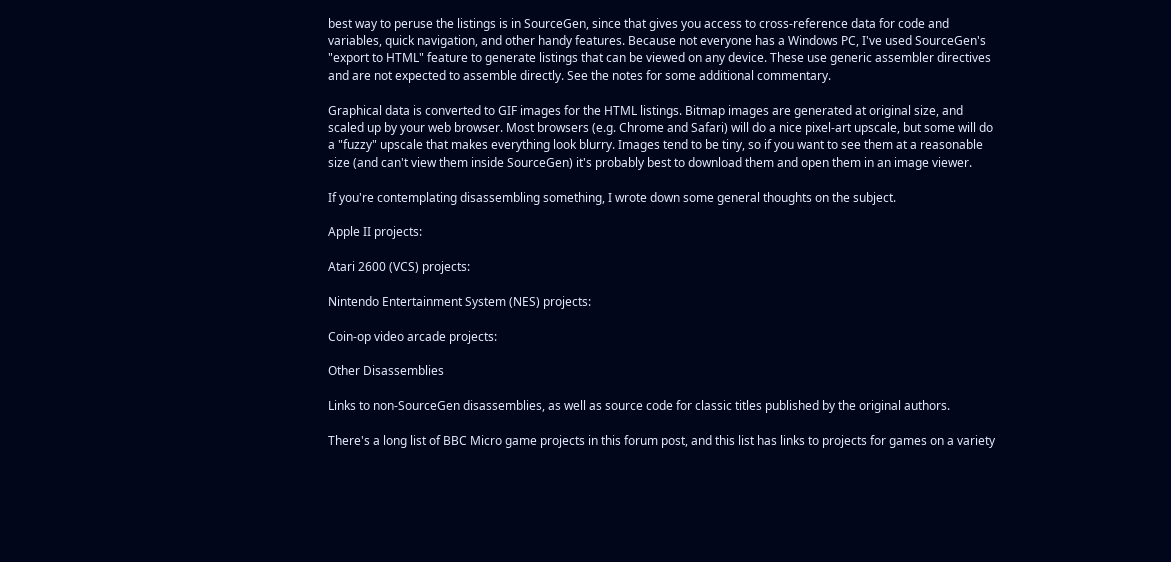best way to peruse the listings is in SourceGen, since that gives you access to cross-reference data for code and variables, quick navigation, and other handy features. Because not everyone has a Windows PC, I've used SourceGen's "export to HTML" feature to generate listings that can be viewed on any device. These use generic assembler directives and are not expected to assemble directly. See the notes for some additional commentary.

Graphical data is converted to GIF images for the HTML listings. Bitmap images are generated at original size, and scaled up by your web browser. Most browsers (e.g. Chrome and Safari) will do a nice pixel-art upscale, but some will do a "fuzzy" upscale that makes everything look blurry. Images tend to be tiny, so if you want to see them at a reasonable size (and can't view them inside SourceGen) it's probably best to download them and open them in an image viewer.

If you're contemplating disassembling something, I wrote down some general thoughts on the subject.

Apple II projects:

Atari 2600 (VCS) projects:

Nintendo Entertainment System (NES) projects:

Coin-op video arcade projects:

Other Disassemblies

Links to non-SourceGen disassemblies, as well as source code for classic titles published by the original authors.

There's a long list of BBC Micro game projects in this forum post, and this list has links to projects for games on a variety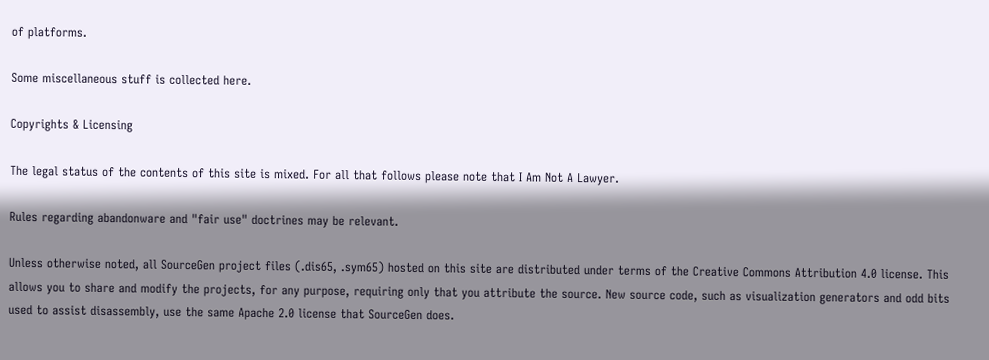of platforms.

Some miscellaneous stuff is collected here.

Copyrights & Licensing

The legal status of the contents of this site is mixed. For all that follows please note that I Am Not A Lawyer.

Rules regarding abandonware and "fair use" doctrines may be relevant.

Unless otherwise noted, all SourceGen project files (.dis65, .sym65) hosted on this site are distributed under terms of the Creative Commons Attribution 4.0 license. This allows you to share and modify the projects, for any purpose, requiring only that you attribute the source. New source code, such as visualization generators and odd bits used to assist disassembly, use the same Apache 2.0 license that SourceGen does.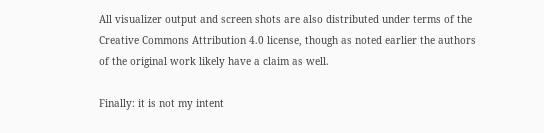All visualizer output and screen shots are also distributed under terms of the Creative Commons Attribution 4.0 license, though as noted earlier the authors of the original work likely have a claim as well.

Finally: it is not my intent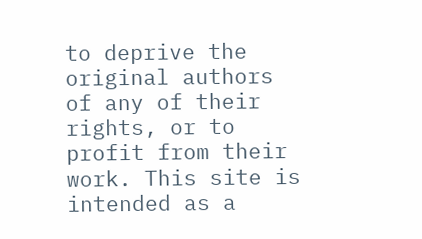to deprive the original authors of any of their rights, or to profit from their work. This site is intended as a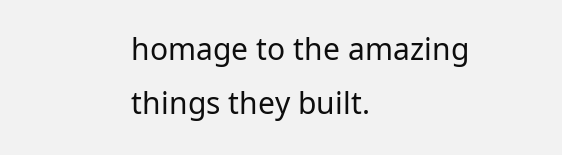homage to the amazing things they built.